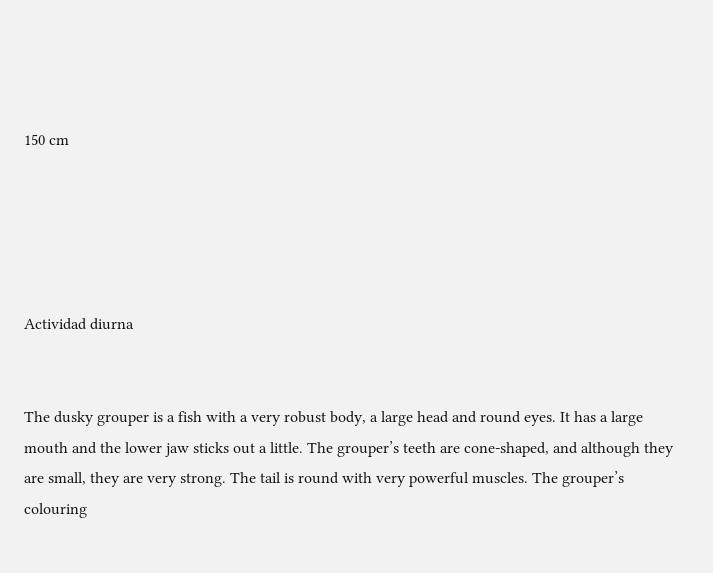150 cm





Actividad diurna


The dusky grouper is a fish with a very robust body, a large head and round eyes. It has a large mouth and the lower jaw sticks out a little. The grouper’s teeth are cone-shaped, and although they are small, they are very strong. The tail is round with very powerful muscles. The grouper’s colouring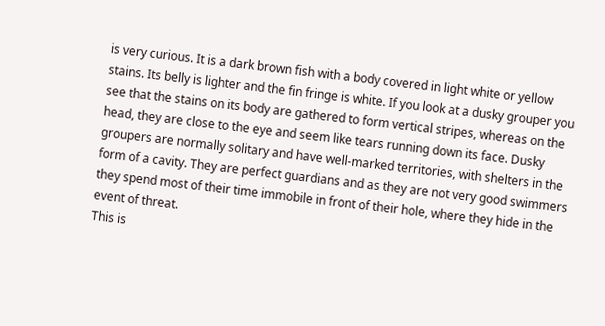is very curious. It is a dark brown fish with a body covered in light white or yellow stains. Its belly is lighter and the fin fringe is white. If you look at a dusky grouper you see that the stains on its body are gathered to form vertical stripes, whereas on the head, they are close to the eye and seem like tears running down its face. Dusky groupers are normally solitary and have well-marked territories, with shelters in the form of a cavity. They are perfect guardians and as they are not very good swimmers they spend most of their time immobile in front of their hole, where they hide in the event of threat.
This is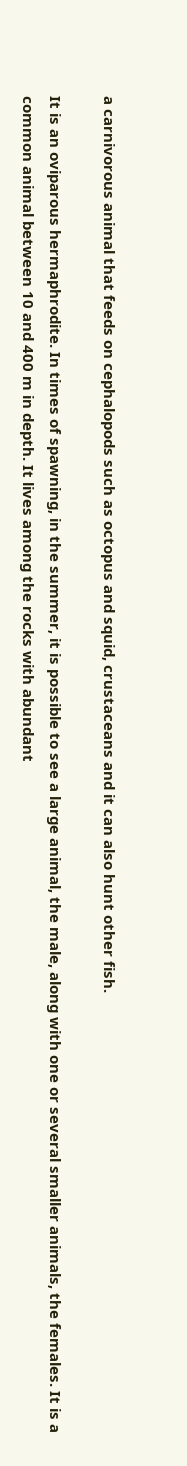a carnivorous animal that feeds on cephalopods such as octopus and squid, crustaceans and it can also hunt other fish.

It is an oviparous hermaphrodite. In times of spawning, in the summer, it is possible to see a large animal, the male, along with one or several smaller animals, the females. It is a common animal between 10 and 400 m in depth. It lives among the rocks with abundant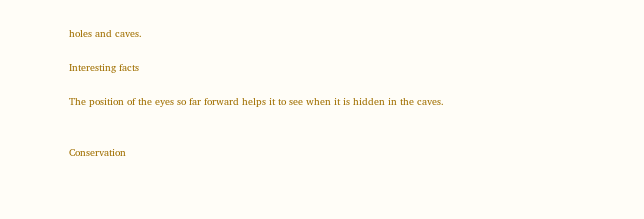holes and caves.

Interesting facts

The position of the eyes so far forward helps it to see when it is hidden in the caves.


Conservation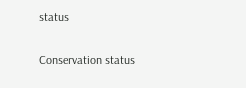status

Conservation status